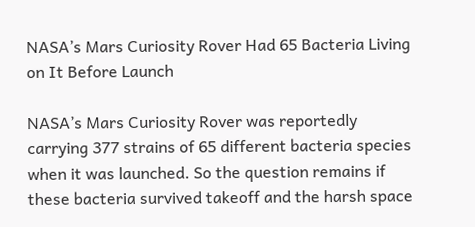NASA’s Mars Curiosity Rover Had 65 Bacteria Living on It Before Launch

NASA’s Mars Curiosity Rover was reportedly carrying 377 strains of 65 different bacteria species when it was launched. So the question remains if these bacteria survived takeoff and the harsh space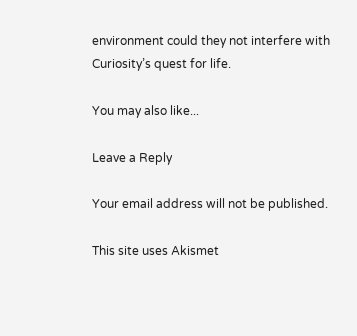environment could they not interfere with Curiosity’s quest for life.

You may also like...

Leave a Reply

Your email address will not be published.

This site uses Akismet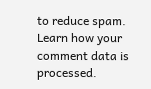to reduce spam. Learn how your comment data is processed.